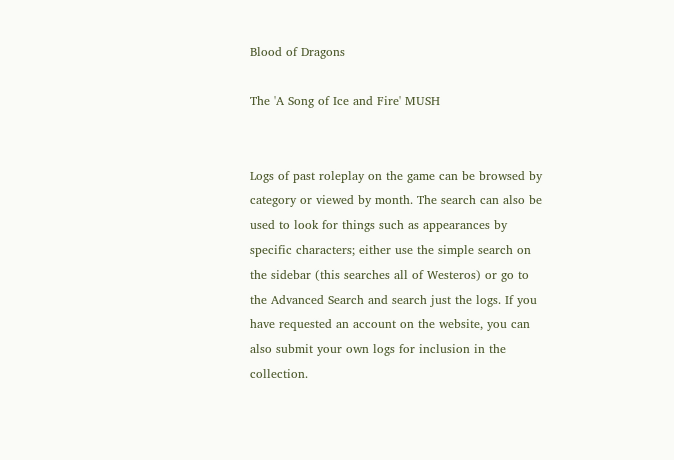Blood of Dragons

The 'A Song of Ice and Fire' MUSH


Logs of past roleplay on the game can be browsed by category or viewed by month. The search can also be used to look for things such as appearances by specific characters; either use the simple search on the sidebar (this searches all of Westeros) or go to the Advanced Search and search just the logs. If you have requested an account on the website, you can also submit your own logs for inclusion in the collection.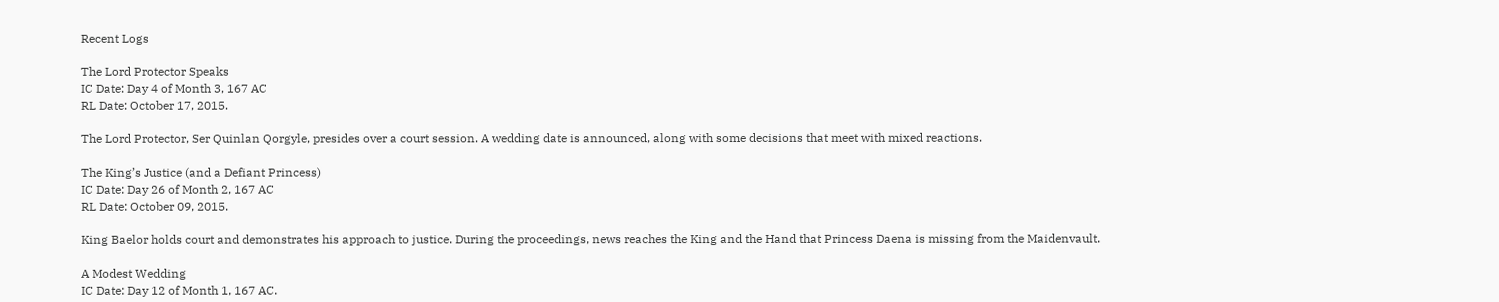Recent Logs

The Lord Protector Speaks
IC Date: Day 4 of Month 3, 167 AC
RL Date: October 17, 2015.

The Lord Protector, Ser Quinlan Qorgyle, presides over a court session. A wedding date is announced, along with some decisions that meet with mixed reactions.

The King’s Justice (and a Defiant Princess)
IC Date: Day 26 of Month 2, 167 AC
RL Date: October 09, 2015.

King Baelor holds court and demonstrates his approach to justice. During the proceedings, news reaches the King and the Hand that Princess Daena is missing from the Maidenvault.

A Modest Wedding
IC Date: Day 12 of Month 1, 167 AC.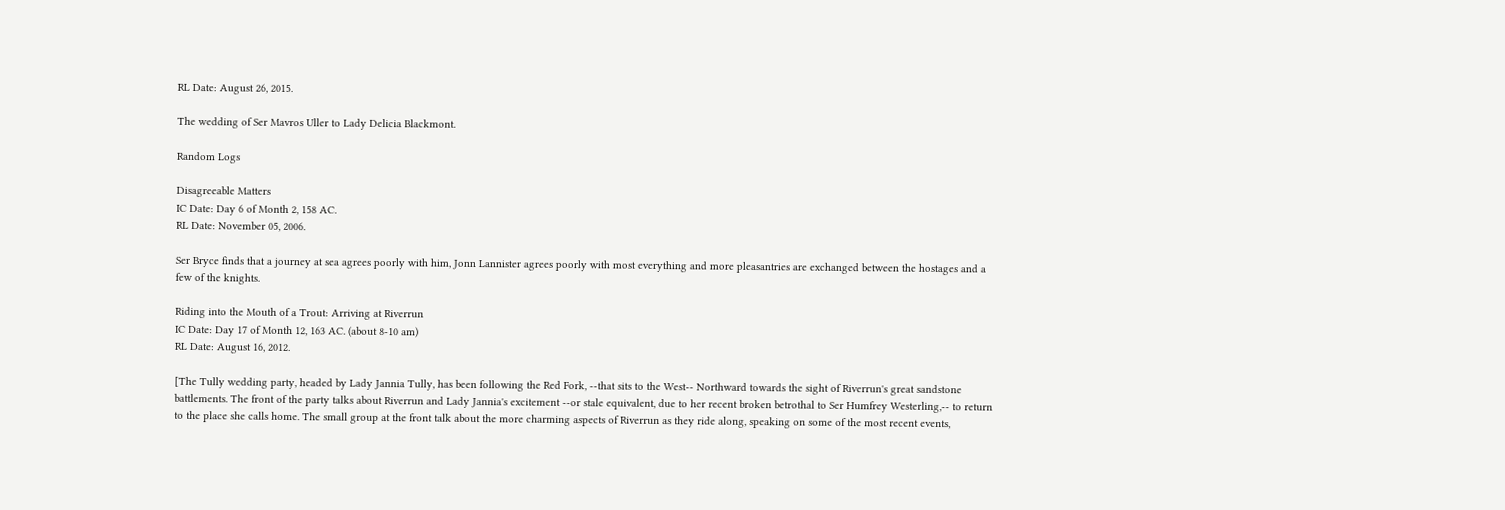RL Date: August 26, 2015.

The wedding of Ser Mavros Uller to Lady Delicia Blackmont.

Random Logs

Disagreeable Matters
IC Date: Day 6 of Month 2, 158 AC.
RL Date: November 05, 2006.

Ser Bryce finds that a journey at sea agrees poorly with him, Jonn Lannister agrees poorly with most everything and more pleasantries are exchanged between the hostages and a few of the knights.

Riding into the Mouth of a Trout: Arriving at Riverrun
IC Date: Day 17 of Month 12, 163 AC. (about 8-10 am)
RL Date: August 16, 2012.

[The Tully wedding party, headed by Lady Jannia Tully, has been following the Red Fork, --that sits to the West-- Northward towards the sight of Riverrun's great sandstone battlements. The front of the party talks about Riverrun and Lady Jannia's excitement --or stale equivalent, due to her recent broken betrothal to Ser Humfrey Westerling,-- to return to the place she calls home. The small group at the front talk about the more charming aspects of Riverrun as they ride along, speaking on some of the most recent events,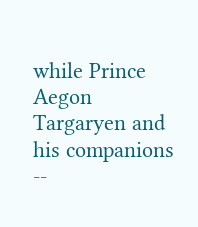while Prince Aegon Targaryen and his companions --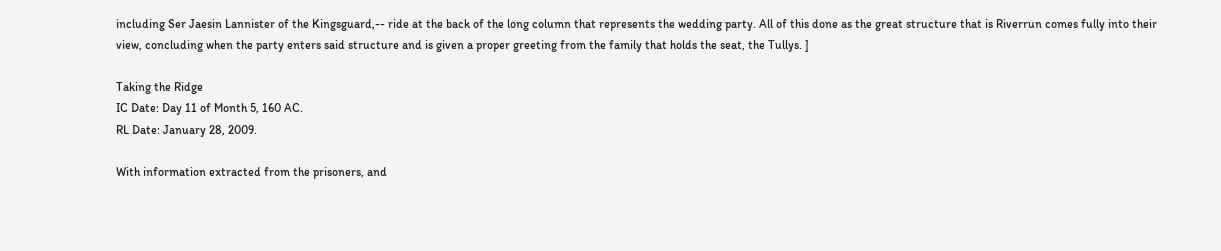including Ser Jaesin Lannister of the Kingsguard,-- ride at the back of the long column that represents the wedding party. All of this done as the great structure that is Riverrun comes fully into their view, concluding when the party enters said structure and is given a proper greeting from the family that holds the seat, the Tullys. ]

Taking the Ridge
IC Date: Day 11 of Month 5, 160 AC.
RL Date: January 28, 2009.

With information extracted from the prisoners, and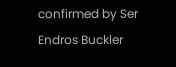confirmed by Ser Endros Buckler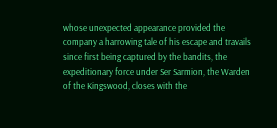whose unexpected appearance provided the company a harrowing tale of his escape and travails since first being captured by the bandits, the expeditionary force under Ser Sarmion, the Warden of the Kingswood, closes with the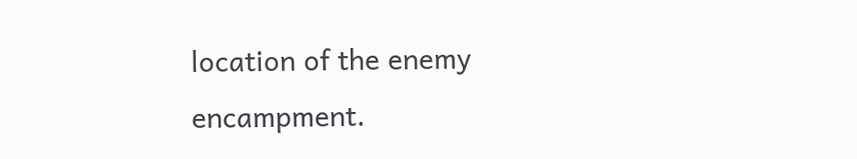location of the enemy encampment.